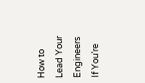How to Lead Your Engineers If You’re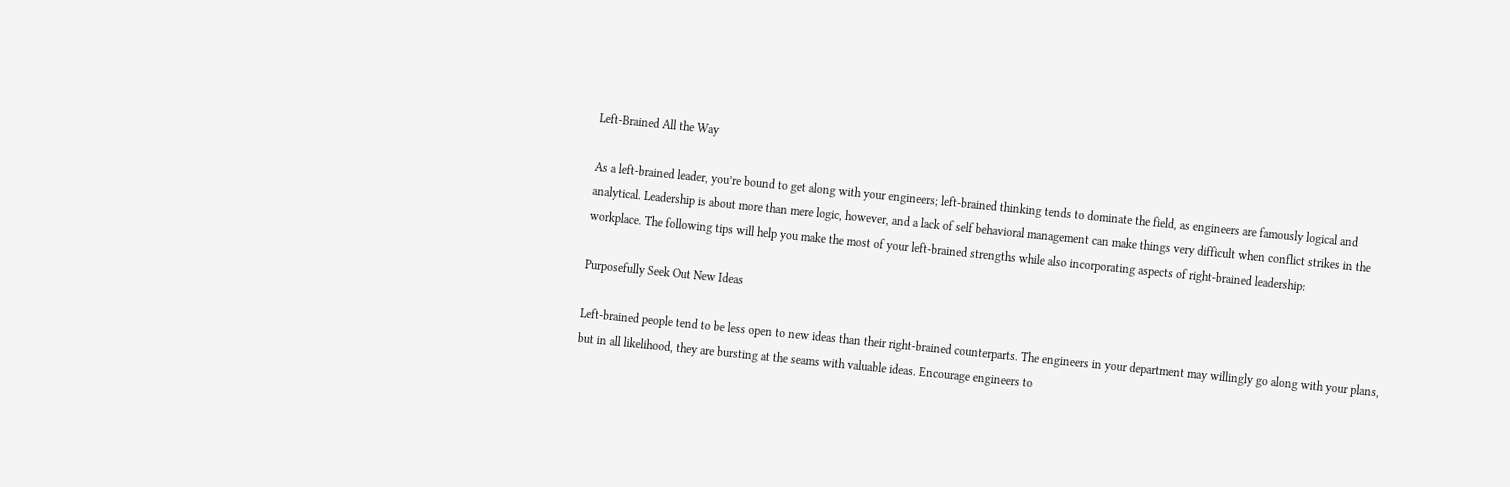Left-Brained All the Way

As a left-brained leader, you’re bound to get along with your engineers; left-brained thinking tends to dominate the field, as engineers are famously logical and analytical. Leadership is about more than mere logic, however, and a lack of self behavioral management can make things very difficult when conflict strikes in the workplace. The following tips will help you make the most of your left-brained strengths while also incorporating aspects of right-brained leadership:

Purposefully Seek Out New Ideas

Left-brained people tend to be less open to new ideas than their right-brained counterparts. The engineers in your department may willingly go along with your plans, but in all likelihood, they are bursting at the seams with valuable ideas. Encourage engineers to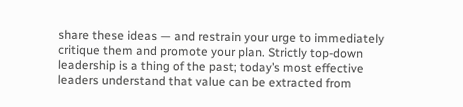share these ideas — and restrain your urge to immediately critique them and promote your plan. Strictly top-down leadership is a thing of the past; today’s most effective leaders understand that value can be extracted from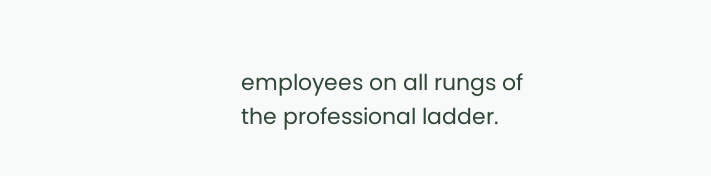employees on all rungs of the professional ladder.